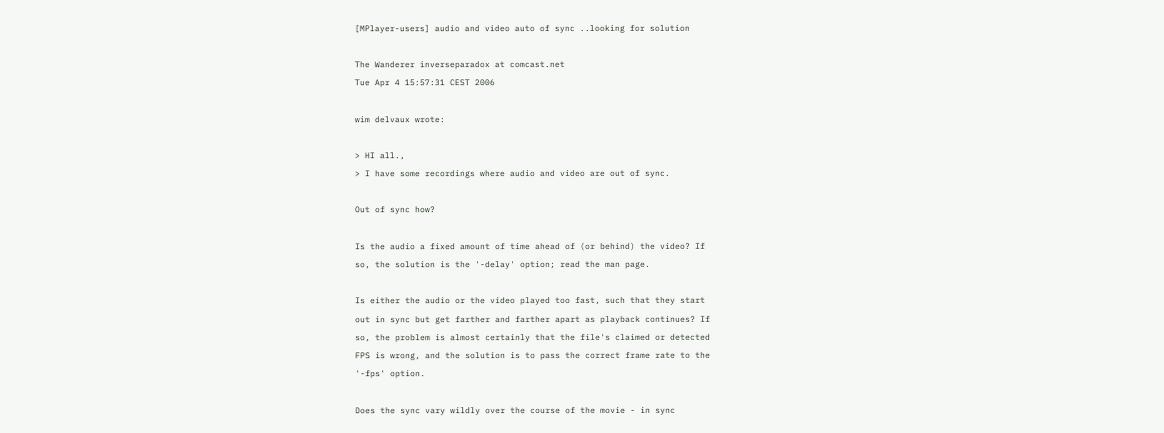[MPlayer-users] audio and video auto of sync ..looking for solution

The Wanderer inverseparadox at comcast.net
Tue Apr 4 15:57:31 CEST 2006

wim delvaux wrote:

> HI all.,
> I have some recordings where audio and video are out of sync.

Out of sync how?

Is the audio a fixed amount of time ahead of (or behind) the video? If
so, the solution is the '-delay' option; read the man page.

Is either the audio or the video played too fast, such that they start
out in sync but get farther and farther apart as playback continues? If
so, the problem is almost certainly that the file's claimed or detected
FPS is wrong, and the solution is to pass the correct frame rate to the
'-fps' option.

Does the sync vary wildly over the course of the movie - in sync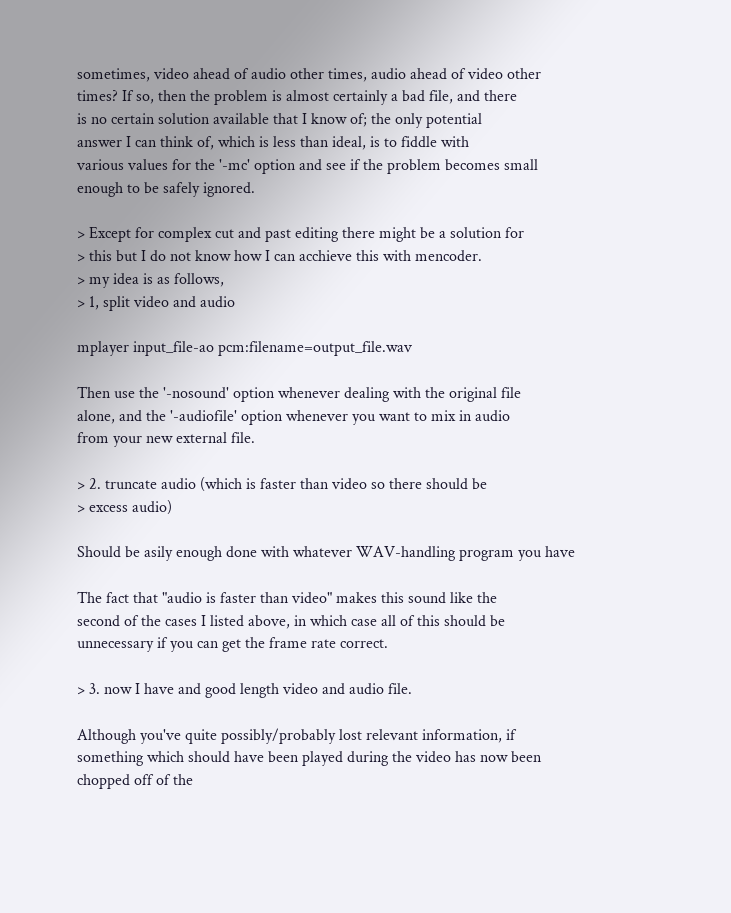sometimes, video ahead of audio other times, audio ahead of video other
times? If so, then the problem is almost certainly a bad file, and there
is no certain solution available that I know of; the only potential
answer I can think of, which is less than ideal, is to fiddle with
various values for the '-mc' option and see if the problem becomes small
enough to be safely ignored.

> Except for complex cut and past editing there might be a solution for
> this but I do not know how I can acchieve this with mencoder.
> my idea is as follows,
> 1, split video and audio

mplayer input_file-ao pcm:filename=output_file.wav

Then use the '-nosound' option whenever dealing with the original file
alone, and the '-audiofile' option whenever you want to mix in audio
from your new external file.

> 2. truncate audio (which is faster than video so there should be
> excess audio)

Should be asily enough done with whatever WAV-handling program you have

The fact that "audio is faster than video" makes this sound like the
second of the cases I listed above, in which case all of this should be
unnecessary if you can get the frame rate correct.

> 3. now I have and good length video and audio file.

Although you've quite possibly/probably lost relevant information, if
something which should have been played during the video has now been
chopped off of the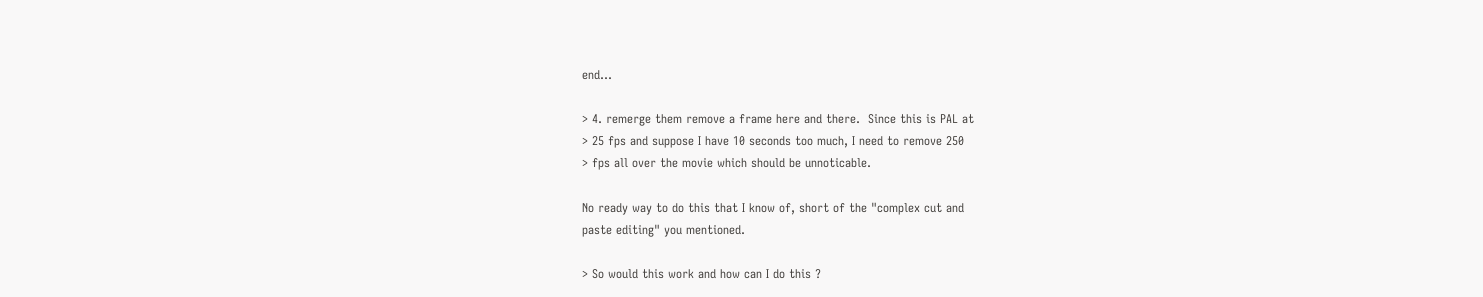end...

> 4. remerge them remove a frame here and there.  Since this is PAL at
> 25 fps and suppose I have 10 seconds too much, I need to remove 250
> fps all over the movie which should be unnoticable.

No ready way to do this that I know of, short of the "complex cut and
paste editing" you mentioned.

> So would this work and how can I do this ?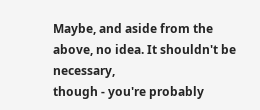Maybe, and aside from the above, no idea. It shouldn't be necessary,
though - you're probably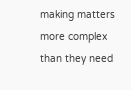making matters more complex than they need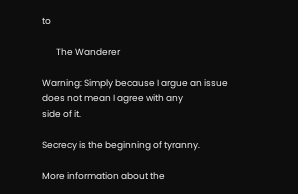to

       The Wanderer

Warning: Simply because I argue an issue does not mean I agree with any
side of it.

Secrecy is the beginning of tyranny.

More information about the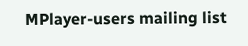MPlayer-users mailing list